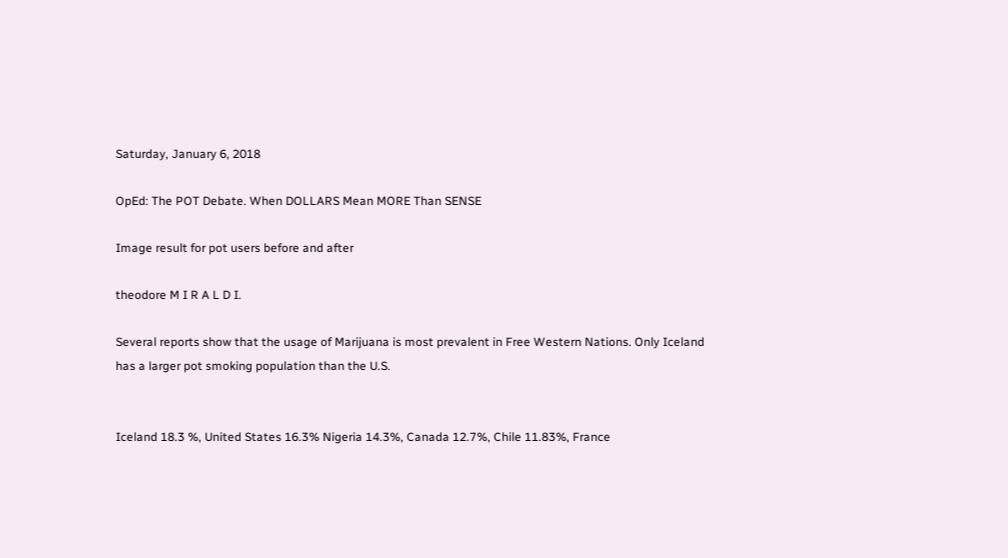Saturday, January 6, 2018

OpEd: The POT Debate. When DOLLARS Mean MORE Than SENSE

Image result for pot users before and after

theodore M I R A L D I.

Several reports show that the usage of Marijuana is most prevalent in Free Western Nations. Only Iceland has a larger pot smoking population than the U.S.


Iceland 18.3 %, United States 16.3% Nigeria 14.3%, Canada 12.7%, Chile 11.83%, France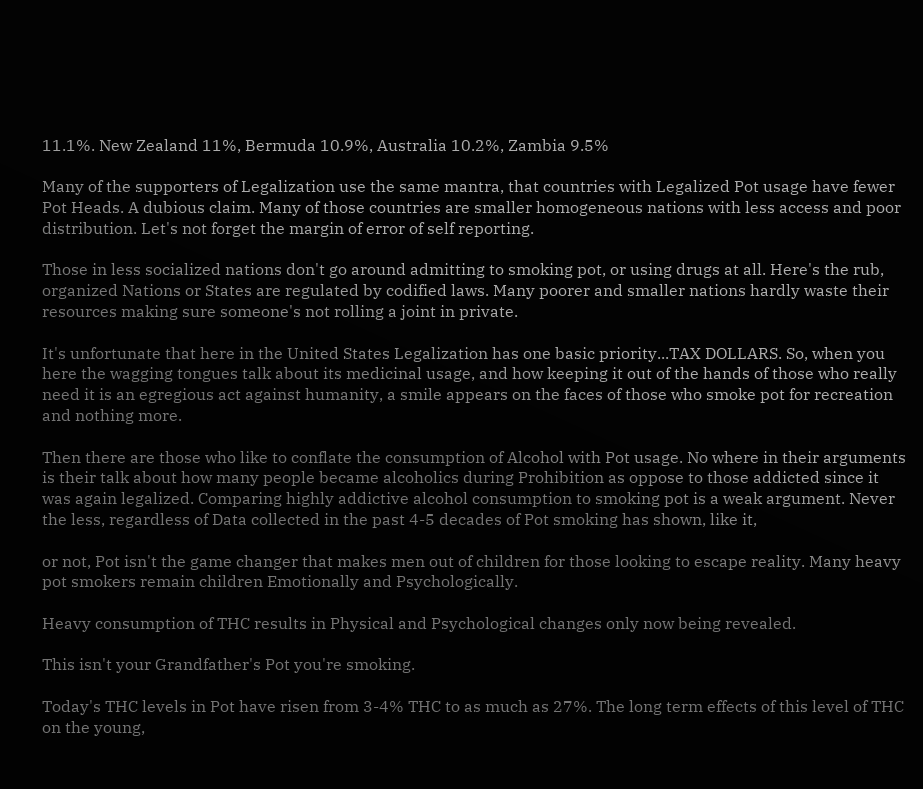11.1%. New Zealand 11%, Bermuda 10.9%, Australia 10.2%, Zambia 9.5%

Many of the supporters of Legalization use the same mantra, that countries with Legalized Pot usage have fewer Pot Heads. A dubious claim. Many of those countries are smaller homogeneous nations with less access and poor distribution. Let's not forget the margin of error of self reporting.

Those in less socialized nations don't go around admitting to smoking pot, or using drugs at all. Here's the rub, organized Nations or States are regulated by codified laws. Many poorer and smaller nations hardly waste their resources making sure someone's not rolling a joint in private.

It's unfortunate that here in the United States Legalization has one basic priority...TAX DOLLARS. So, when you here the wagging tongues talk about its medicinal usage, and how keeping it out of the hands of those who really need it is an egregious act against humanity, a smile appears on the faces of those who smoke pot for recreation and nothing more.

Then there are those who like to conflate the consumption of Alcohol with Pot usage. No where in their arguments is their talk about how many people became alcoholics during Prohibition as oppose to those addicted since it was again legalized. Comparing highly addictive alcohol consumption to smoking pot is a weak argument. Never the less, regardless of Data collected in the past 4-5 decades of Pot smoking has shown, like it,

or not, Pot isn't the game changer that makes men out of children for those looking to escape reality. Many heavy pot smokers remain children Emotionally and Psychologically.

Heavy consumption of THC results in Physical and Psychological changes only now being revealed.

This isn't your Grandfather's Pot you're smoking.

Today's THC levels in Pot have risen from 3-4% THC to as much as 27%. The long term effects of this level of THC on the young,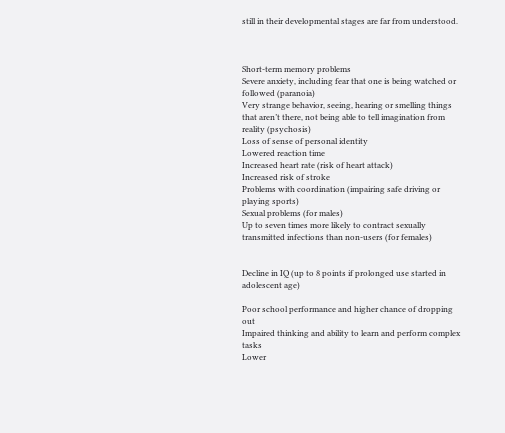still in their developmental stages are far from understood.



Short-term memory problems
Severe anxiety, including fear that one is being watched or followed (paranoia)
Very strange behavior, seeing, hearing or smelling things that aren’t there, not being able to tell imagination from reality (psychosis)
Loss of sense of personal identity
Lowered reaction time
Increased heart rate (risk of heart attack)
Increased risk of stroke
Problems with coordination (impairing safe driving or playing sports)
Sexual problems (for males)
Up to seven times more likely to contract sexually transmitted infections than non-users (for females)


Decline in IQ (up to 8 points if prolonged use started in adolescent age)

Poor school performance and higher chance of dropping out
Impaired thinking and ability to learn and perform complex tasks
Lower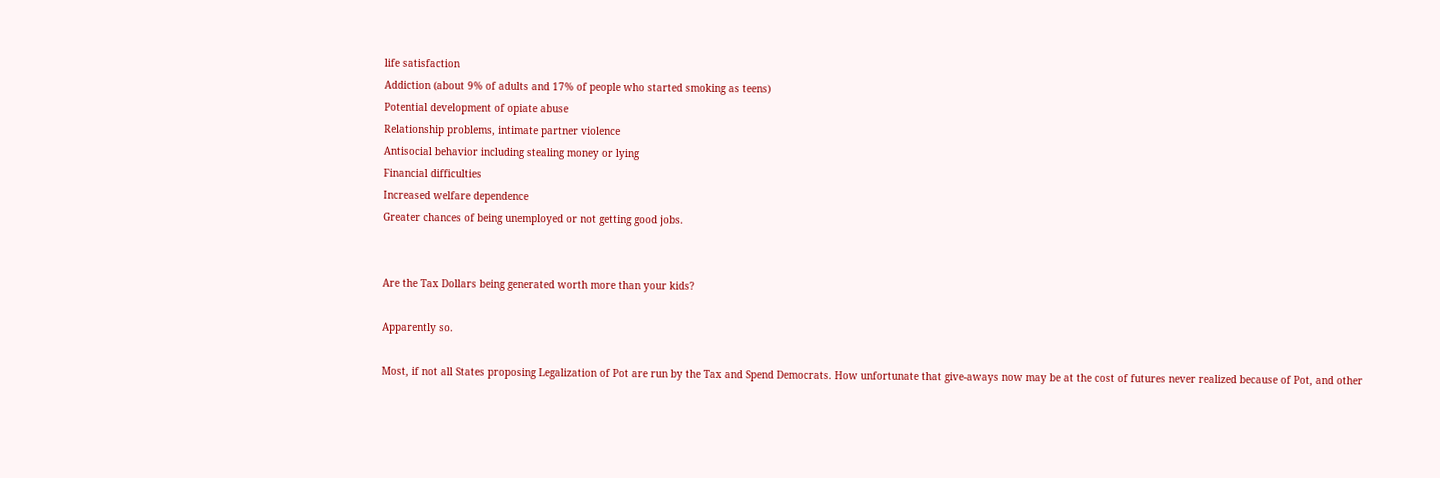life satisfaction
Addiction (about 9% of adults and 17% of people who started smoking as teens)
Potential development of opiate abuse
Relationship problems, intimate partner violence
Antisocial behavior including stealing money or lying
Financial difficulties
Increased welfare dependence
Greater chances of being unemployed or not getting good jobs.


Are the Tax Dollars being generated worth more than your kids?

Apparently so.

Most, if not all States proposing Legalization of Pot are run by the Tax and Spend Democrats. How unfortunate that give-aways now may be at the cost of futures never realized because of Pot, and other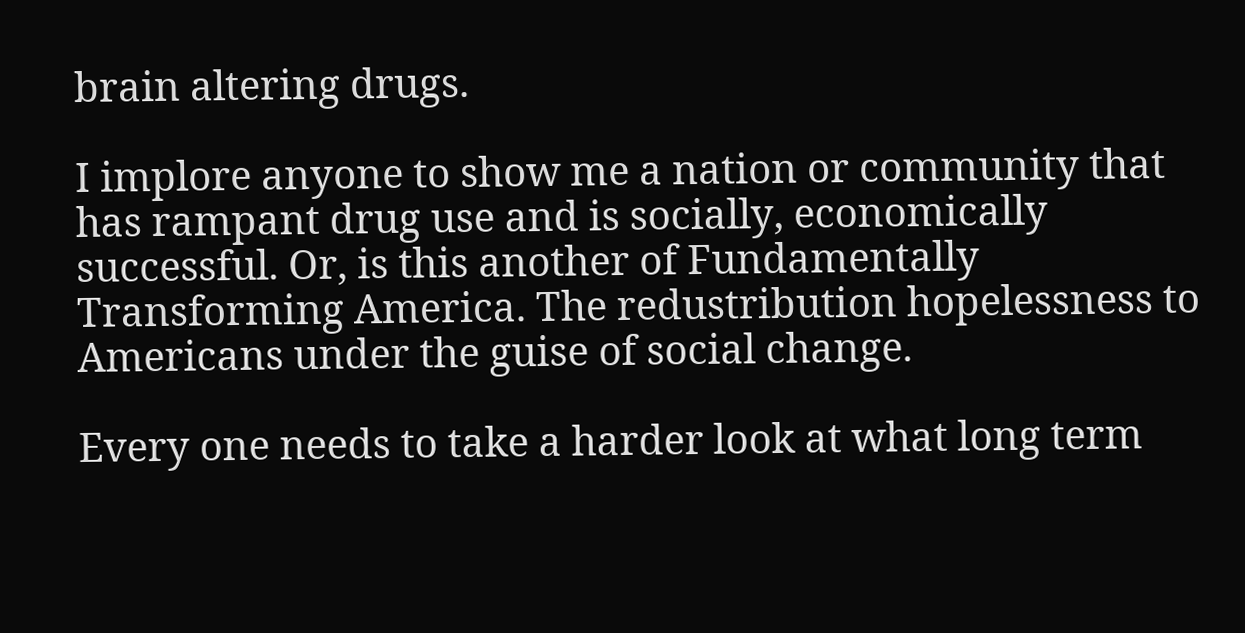brain altering drugs.

I implore anyone to show me a nation or community that has rampant drug use and is socially, economically successful. Or, is this another of Fundamentally Transforming America. The redustribution hopelessness to Americans under the guise of social change.

Every one needs to take a harder look at what long term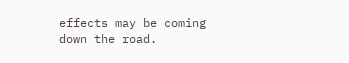effects may be coming down the road.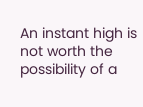An instant high is not worth the possibility of a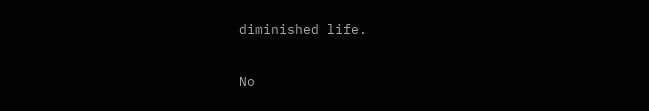diminished life.

No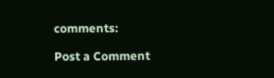comments:

Post a Comment